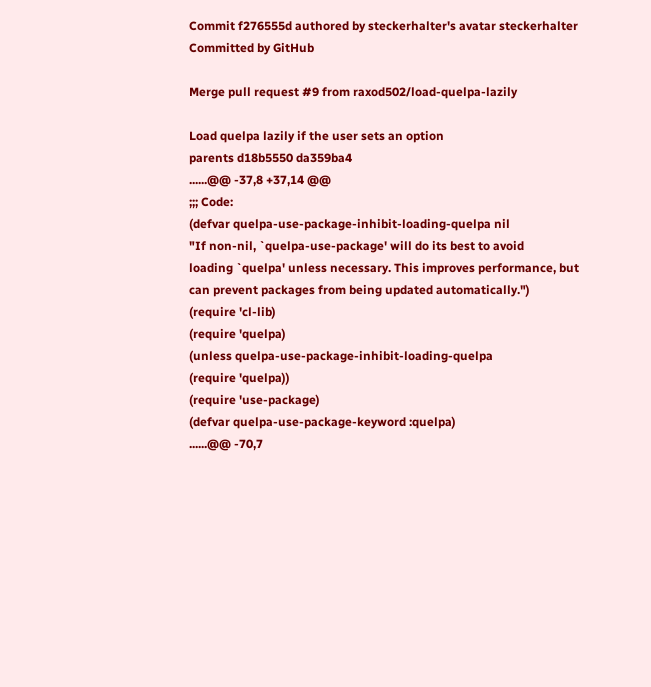Commit f276555d authored by steckerhalter's avatar steckerhalter Committed by GitHub

Merge pull request #9 from raxod502/load-quelpa-lazily

Load quelpa lazily if the user sets an option
parents d18b5550 da359ba4
......@@ -37,8 +37,14 @@
;;; Code:
(defvar quelpa-use-package-inhibit-loading-quelpa nil
"If non-nil, `quelpa-use-package' will do its best to avoid
loading `quelpa' unless necessary. This improves performance, but
can prevent packages from being updated automatically.")
(require 'cl-lib)
(require 'quelpa)
(unless quelpa-use-package-inhibit-loading-quelpa
(require 'quelpa))
(require 'use-package)
(defvar quelpa-use-package-keyword :quelpa)
......@@ -70,7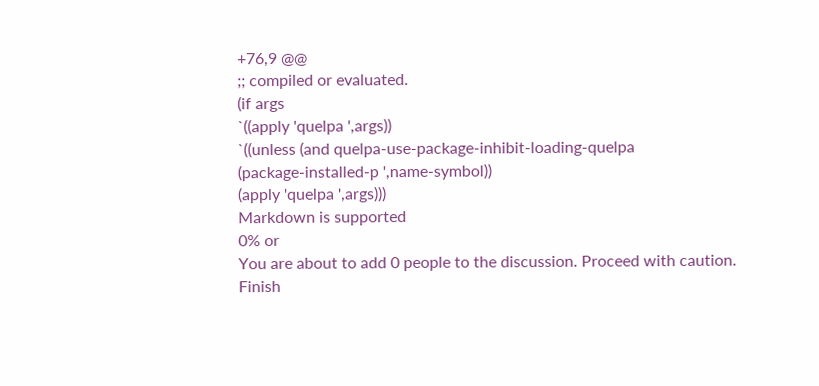+76,9 @@
;; compiled or evaluated.
(if args
`((apply 'quelpa ',args))
`((unless (and quelpa-use-package-inhibit-loading-quelpa
(package-installed-p ',name-symbol))
(apply 'quelpa ',args)))
Markdown is supported
0% or
You are about to add 0 people to the discussion. Proceed with caution.
Finish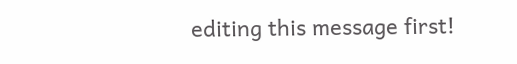editing this message first!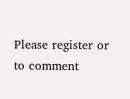Please register or to comment